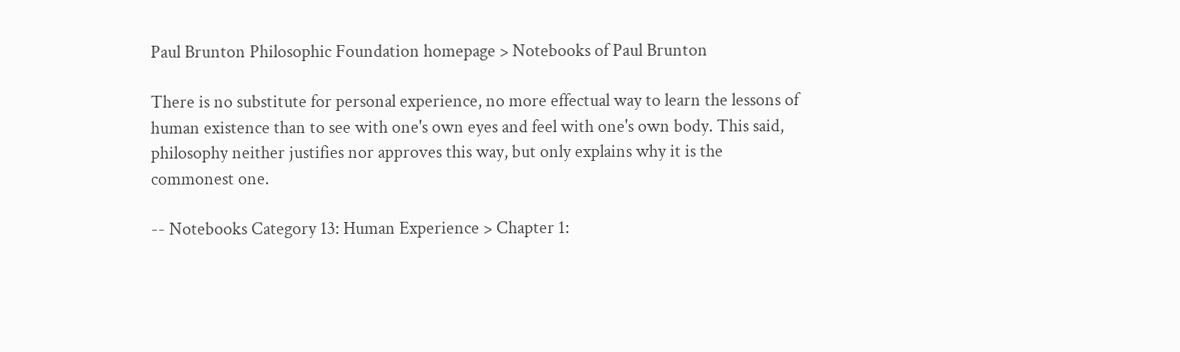Paul Brunton Philosophic Foundation homepage > Notebooks of Paul Brunton

There is no substitute for personal experience, no more effectual way to learn the lessons of human existence than to see with one's own eyes and feel with one's own body. This said, philosophy neither justifies nor approves this way, but only explains why it is the commonest one.

-- Notebooks Category 13: Human Experience > Chapter 1: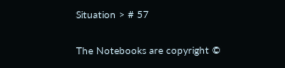Situation > # 57

The Notebooks are copyright ©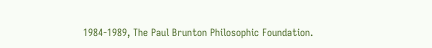1984-1989, The Paul Brunton Philosophic Foundation.